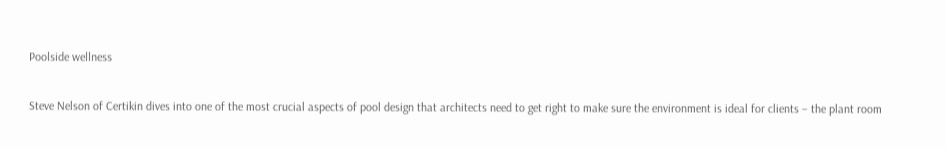Poolside wellness

Steve Nelson of Certikin dives into one of the most crucial aspects of pool design that architects need to get right to make sure the environment is ideal for clients – the plant room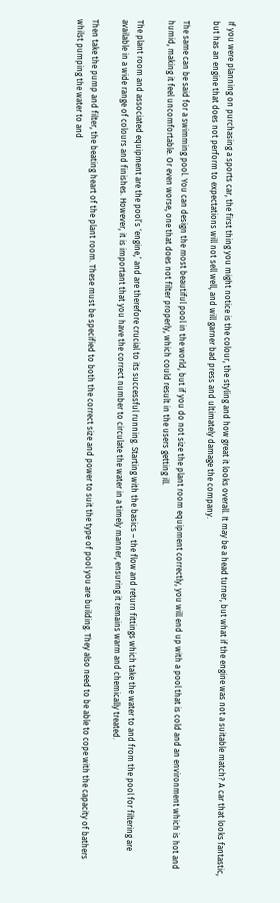If you were planning on purchasing a sports car, the first thing you might notice is the colour, the styling and how great it looks overall. It may be a head turner, but what if the engine was not a suitable match? A car that looks fantastic, but has an engine that does not perform to expectations will not sell well, and will garner bad press and ultimately damage the company.

The same can be said for a swimming pool. You can design the most beautiful pool in the world, but if you do not size the plant room equipment correctly, you will end up with a pool that is cold and an environment which is hot and humid, making it feel uncomfortable. Or even worse, one that does not filter properly, which could result in the users getting ill.

The plant room and associated equipment are the pool’s ‘engine,’ and are therefore crucial to its successful running. Starting with the basics – the flow and return fittings which take the water to and from the pool for filtering are available in a wide range of colours and finishes. However, it is important that you have the correct number to circulate the water in a timely manner, ensuring it remains warm and chemically treated.

Then take the pump and filter, the beating heart of the plant room. These must be specified to both the correct size and power to suit the type of pool you are building. They also need to be able to cope with the capacity of bathers whilst pumping the water to and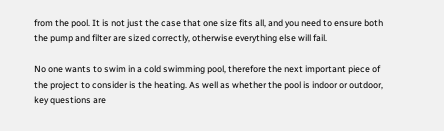from the pool. It is not just the case that one size fits all, and you need to ensure both the pump and filter are sized correctly, otherwise everything else will fail.

No one wants to swim in a cold swimming pool, therefore the next important piece of the project to consider is the heating. As well as whether the pool is indoor or outdoor, key questions are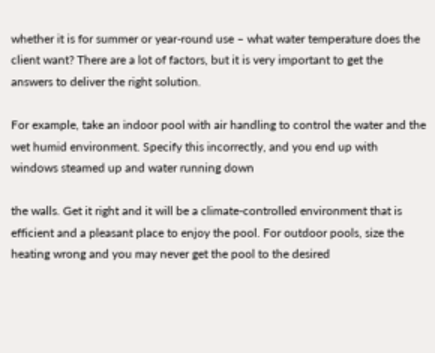whether it is for summer or year-round use – what water temperature does the client want? There are a lot of factors, but it is very important to get the answers to deliver the right solution.

For example, take an indoor pool with air handling to control the water and the wet humid environment. Specify this incorrectly, and you end up with windows steamed up and water running down

the walls. Get it right and it will be a climate-controlled environment that is efficient and a pleasant place to enjoy the pool. For outdoor pools, size the heating wrong and you may never get the pool to the desired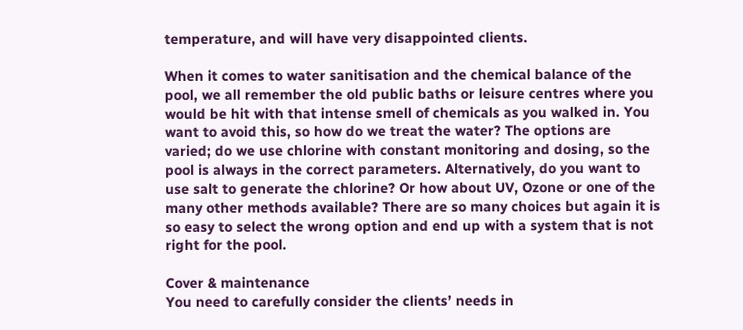temperature, and will have very disappointed clients.

When it comes to water sanitisation and the chemical balance of the pool, we all remember the old public baths or leisure centres where you would be hit with that intense smell of chemicals as you walked in. You want to avoid this, so how do we treat the water? The options are varied; do we use chlorine with constant monitoring and dosing, so the pool is always in the correct parameters. Alternatively, do you want to use salt to generate the chlorine? Or how about UV, Ozone or one of the many other methods available? There are so many choices but again it is so easy to select the wrong option and end up with a system that is not right for the pool.

Cover & maintenance
You need to carefully consider the clients’ needs in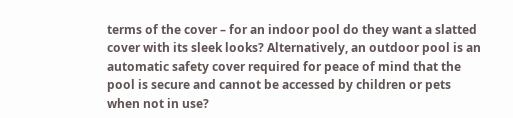terms of the cover – for an indoor pool do they want a slatted cover with its sleek looks? Alternatively, an outdoor pool is an automatic safety cover required for peace of mind that the pool is secure and cannot be accessed by children or pets when not in use?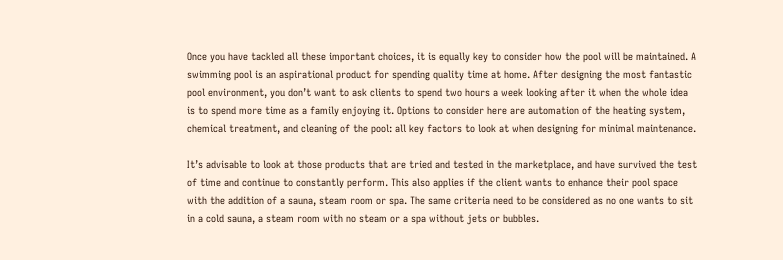Once you have tackled all these important choices, it is equally key to consider how the pool will be maintained. A swimming pool is an aspirational product for spending quality time at home. After designing the most fantastic pool environment, you don’t want to ask clients to spend two hours a week looking after it when the whole idea is to spend more time as a family enjoying it. Options to consider here are automation of the heating system, chemical treatment, and cleaning of the pool: all key factors to look at when designing for minimal maintenance.

It’s advisable to look at those products that are tried and tested in the marketplace, and have survived the test of time and continue to constantly perform. This also applies if the client wants to enhance their pool space with the addition of a sauna, steam room or spa. The same criteria need to be considered as no one wants to sit in a cold sauna, a steam room with no steam or a spa without jets or bubbles.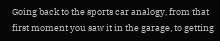Going back to the sports car analogy, from that first moment you saw it in the garage, to getting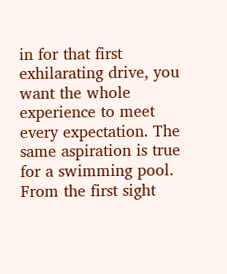in for that first exhilarating drive, you want the whole experience to meet every expectation. The same aspiration is true for a swimming pool. From the first sight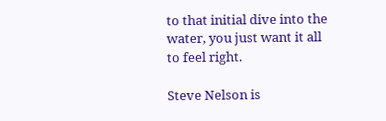to that initial dive into the water, you just want it all to feel right.

Steve Nelson is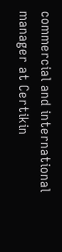commercial and international manager at Certikin